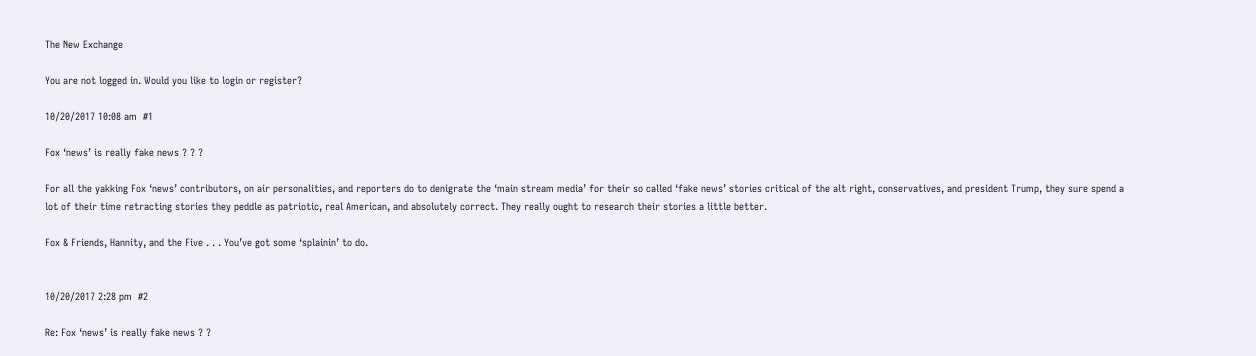The New Exchange

You are not logged in. Would you like to login or register?

10/20/2017 10:08 am  #1

Fox ‘news’ is really fake news ? ? ?

For all the yakking Fox ‘news’ contributors, on air personalities, and reporters do to denigrate the ‘main stream media’ for their so called ‘fake news’ stories critical of the alt right, conservatives, and president Trump, they sure spend a lot of their time retracting stories they peddle as patriotic, real American, and absolutely correct. They really ought to research their stories a little better.

Fox & Friends, Hannity, and the Five . . . You’ve got some ‘splainin’ to do.


10/20/2017 2:28 pm  #2

Re: Fox ‘news’ is really fake news ? ?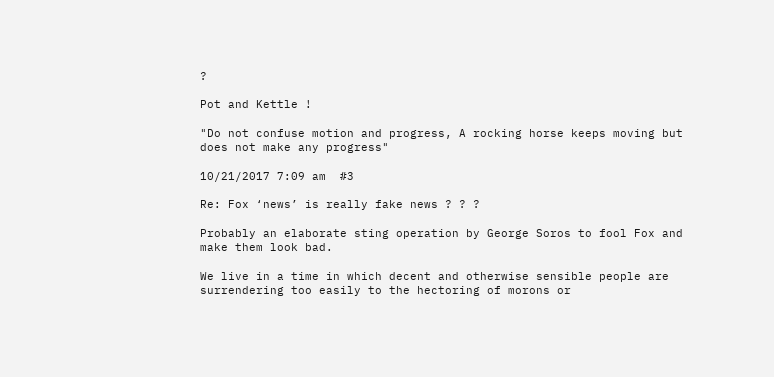?

Pot and Kettle !

"Do not confuse motion and progress, A rocking horse keeps moving but does not make any progress"

10/21/2017 7:09 am  #3

Re: Fox ‘news’ is really fake news ? ? ?

Probably an elaborate sting operation by George Soros to fool Fox and make them look bad.

We live in a time in which decent and otherwise sensible people are surrendering too easily to the hectoring of morons or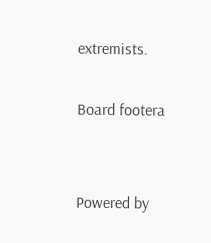extremists.

Board footera


Powered by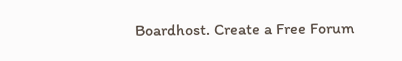Boardhost. Create a Free Forum